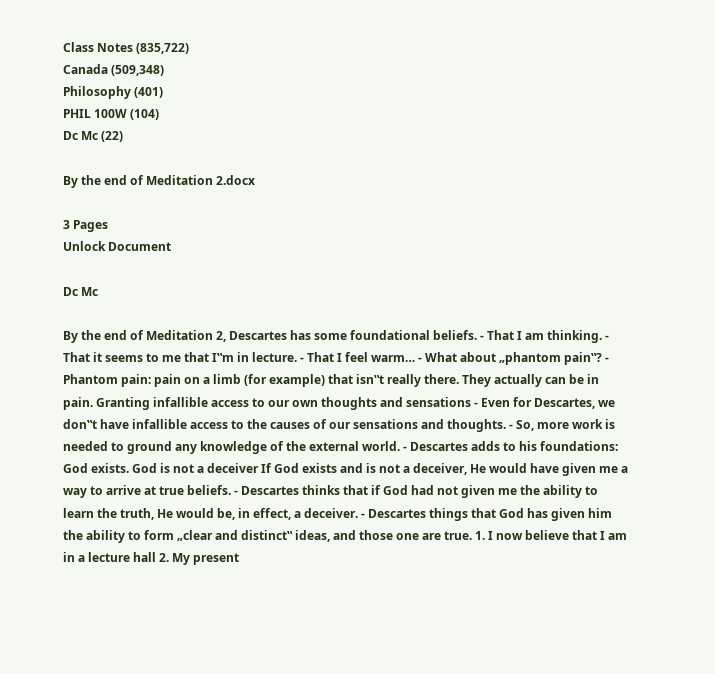Class Notes (835,722)
Canada (509,348)
Philosophy (401)
PHIL 100W (104)
Dc Mc (22)

By the end of Meditation 2.docx

3 Pages
Unlock Document

Dc Mc

By the end of Meditation 2, Descartes has some foundational beliefs. - That I am thinking. - That it seems to me that I‟m in lecture. - That I feel warm… - What about „phantom pain‟? - Phantom pain: pain on a limb (for example) that isn‟t really there. They actually can be in pain. Granting infallible access to our own thoughts and sensations - Even for Descartes, we don‟t have infallible access to the causes of our sensations and thoughts. - So, more work is needed to ground any knowledge of the external world. - Descartes adds to his foundations: God exists. God is not a deceiver If God exists and is not a deceiver, He would have given me a way to arrive at true beliefs. - Descartes thinks that if God had not given me the ability to learn the truth, He would be, in effect, a deceiver. - Descartes things that God has given him the ability to form „clear and distinct‟ ideas, and those one are true. 1. I now believe that I am in a lecture hall 2. My present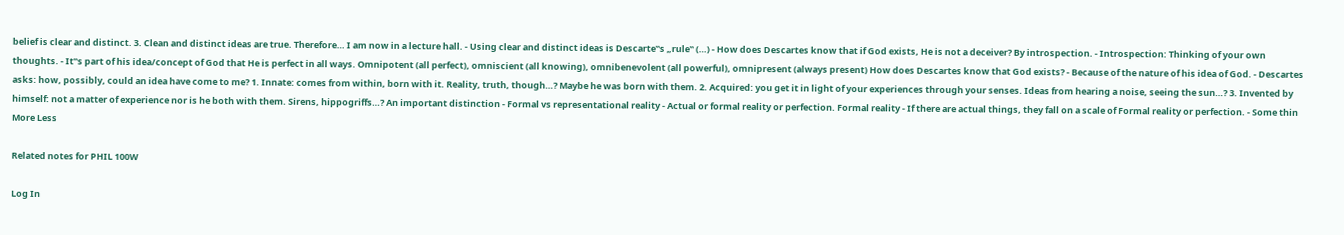belief is clear and distinct. 3. Clean and distinct ideas are true. Therefore… I am now in a lecture hall. - Using clear and distinct ideas is Descarte‟s „rule‟ (…) - How does Descartes know that if God exists, He is not a deceiver? By introspection. - Introspection: Thinking of your own thoughts. - It‟s part of his idea/concept of God that He is perfect in all ways. Omnipotent (all perfect), omniscient (all knowing), omnibenevolent (all powerful), omnipresent (always present) How does Descartes know that God exists? - Because of the nature of his idea of God. - Descartes asks: how, possibly, could an idea have come to me? 1. Innate: comes from within, born with it. Reality, truth, though…? Maybe he was born with them. 2. Acquired: you get it in light of your experiences through your senses. Ideas from hearing a noise, seeing the sun…? 3. Invented by himself: not a matter of experience nor is he both with them. Sirens, hippogriffs…? An important distinction - Formal vs representational reality - Actual or formal reality or perfection. Formal reality - If there are actual things, they fall on a scale of Formal reality or perfection. - Some thin
More Less

Related notes for PHIL 100W

Log In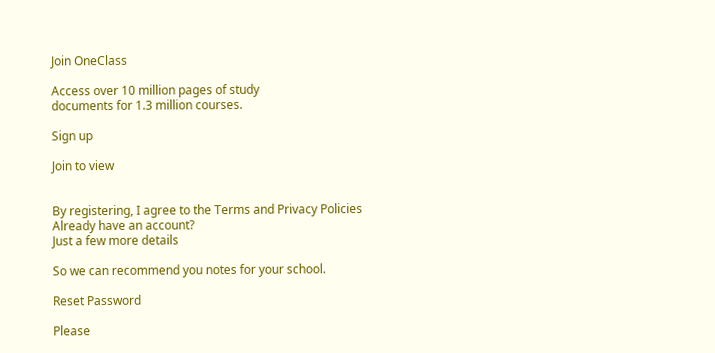Join OneClass

Access over 10 million pages of study
documents for 1.3 million courses.

Sign up

Join to view


By registering, I agree to the Terms and Privacy Policies
Already have an account?
Just a few more details

So we can recommend you notes for your school.

Reset Password

Please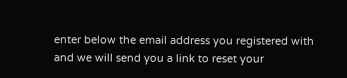enter below the email address you registered with and we will send you a link to reset your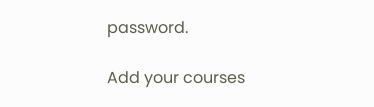password.

Add your courses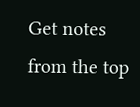Get notes from the top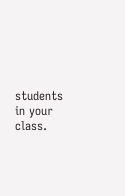students in your class.